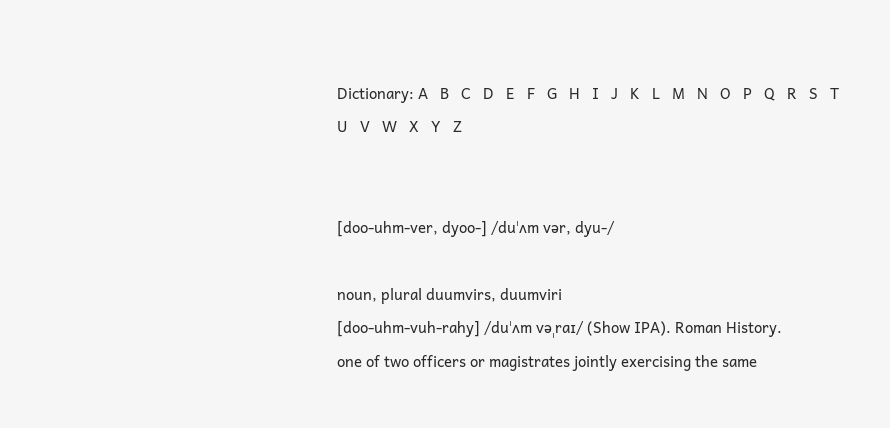Dictionary: A   B   C   D   E   F   G   H   I   J   K   L   M   N   O   P   Q   R   S   T   U   V   W   X   Y   Z


[doo-uhm-ver, dyoo-] /duˈʌm vər, dyu-/

noun, plural duumvirs, duumviri
[doo-uhm-vuh-rahy] /duˈʌm vəˌraɪ/ (Show IPA). Roman History.
one of two officers or magistrates jointly exercising the same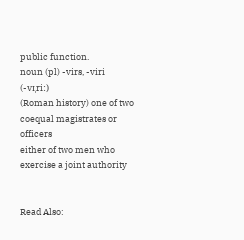public function.
noun (pl) -virs, -viri (-vɪˌriː)
(Roman history) one of two coequal magistrates or officers
either of two men who exercise a joint authority


Read Also: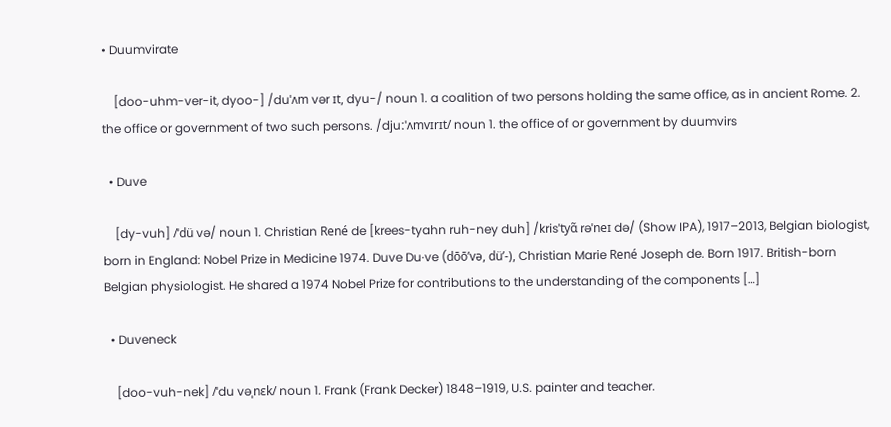• Duumvirate

    [doo-uhm-ver-it, dyoo-] /duˈʌm vər ɪt, dyu-/ noun 1. a coalition of two persons holding the same office, as in ancient Rome. 2. the office or government of two such persons. /djuːˈʌmvɪrɪt/ noun 1. the office of or government by duumvirs

  • Duve

    [dy-vuh] /ˈdü və/ noun 1. Christian René de [krees-tyahn ruh-ney duh] /krisˈtyɑ̃ rəˈneɪ də/ (Show IPA), 1917–2013, Belgian biologist, born in England: Nobel Prize in Medicine 1974. Duve Du·ve (dōō’və, dü’-), Christian Marie René Joseph de. Born 1917. British-born Belgian physiologist. He shared a 1974 Nobel Prize for contributions to the understanding of the components […]

  • Duveneck

    [doo-vuh-nek] /ˈdu vəˌnɛk/ noun 1. Frank (Frank Decker) 1848–1919, U.S. painter and teacher.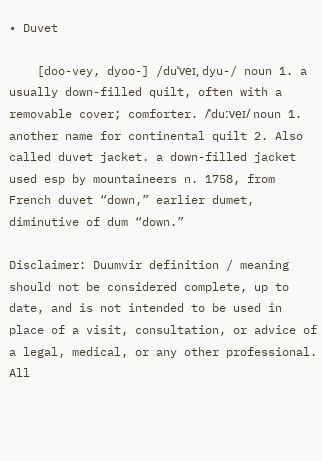• Duvet

    [doo-vey, dyoo-] /duˈveɪ, dyu-/ noun 1. a usually down-filled quilt, often with a removable cover; comforter. /ˈduːveɪ/ noun 1. another name for continental quilt 2. Also called duvet jacket. a down-filled jacket used esp by mountaineers n. 1758, from French duvet “down,” earlier dumet, diminutive of dum “down.”

Disclaimer: Duumvir definition / meaning should not be considered complete, up to date, and is not intended to be used in place of a visit, consultation, or advice of a legal, medical, or any other professional. All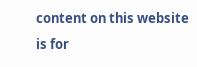content on this website is for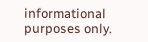informational purposes only.